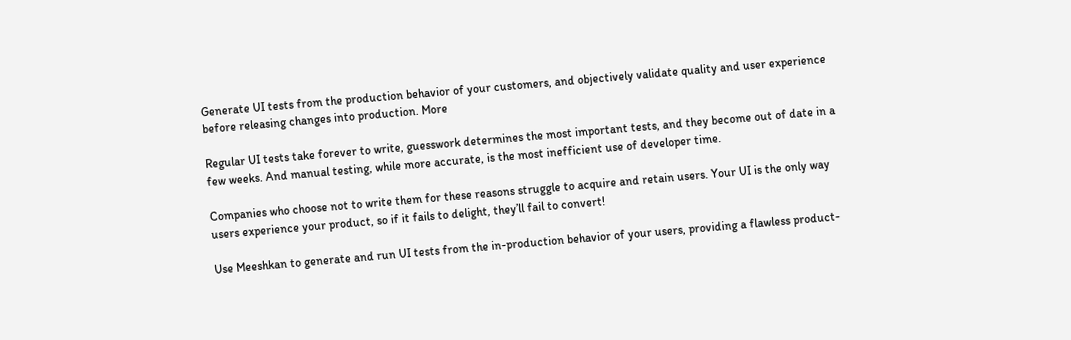Generate UI tests from the production behavior of your customers, and objectively validate quality and user experience before releasing changes into production. More

Regular UI tests take forever to write, guesswork determines the most important tests, and they become out of date in a few weeks. And manual testing, while more accurate, is the most inefficient use of developer time.

Companies who choose not to write them for these reasons struggle to acquire and retain users. Your UI is the only way users experience your product, so if it fails to delight, they’ll fail to convert!

Use Meeshkan to generate and run UI tests from the in-production behavior of your users, providing a flawless product-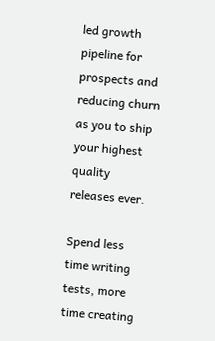led growth pipeline for prospects and reducing churn as you to ship your highest quality releases ever.

Spend less time writing tests, more time creating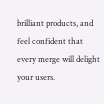brilliant products, and feel confident that every merge will delight your users.